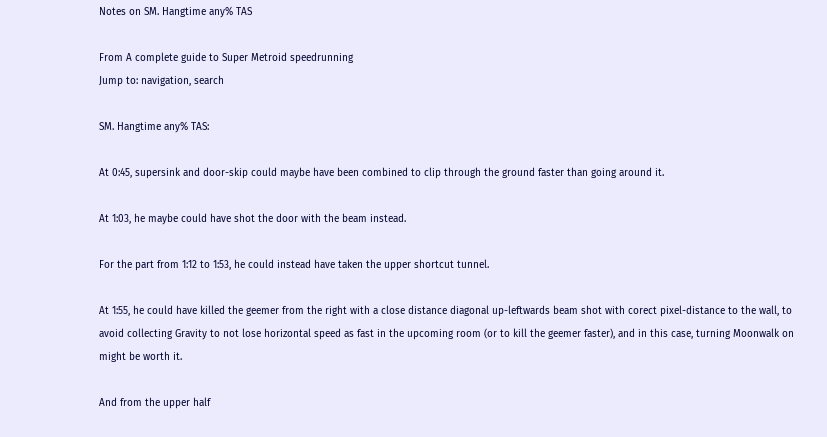Notes on SM. Hangtime any% TAS

From A complete guide to Super Metroid speedrunning
Jump to: navigation, search

SM. Hangtime any% TAS:

At 0:45, supersink and door-skip could maybe have been combined to clip through the ground faster than going around it.

At 1:03, he maybe could have shot the door with the beam instead.

For the part from 1:12 to 1:53, he could instead have taken the upper shortcut tunnel.

At 1:55, he could have killed the geemer from the right with a close distance diagonal up-leftwards beam shot with corect pixel-distance to the wall, to avoid collecting Gravity to not lose horizontal speed as fast in the upcoming room (or to kill the geemer faster), and in this case, turning Moonwalk on might be worth it.

And from the upper half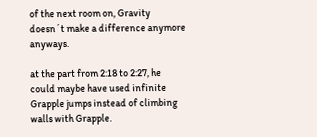of the next room on, Gravity doesn´t make a difference anymore anyways.

at the part from 2:18 to 2:27, he could maybe have used infinite Grapple jumps instead of climbing walls with Grapple.